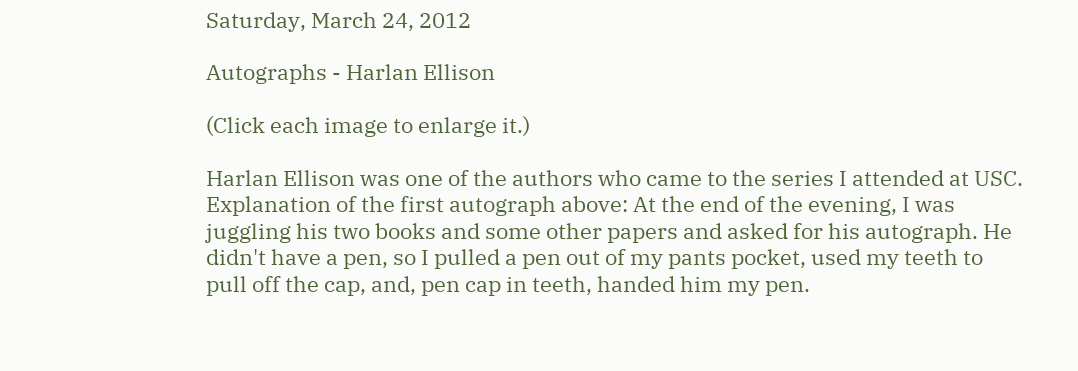Saturday, March 24, 2012

Autographs - Harlan Ellison

(Click each image to enlarge it.)

Harlan Ellison was one of the authors who came to the series I attended at USC. Explanation of the first autograph above: At the end of the evening, I was juggling his two books and some other papers and asked for his autograph. He didn't have a pen, so I pulled a pen out of my pants pocket, used my teeth to pull off the cap, and, pen cap in teeth, handed him my pen.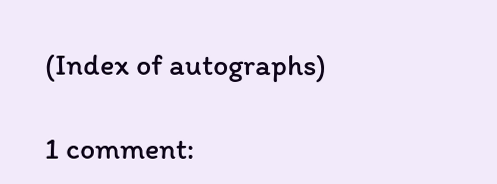(Index of autographs)

1 comment: